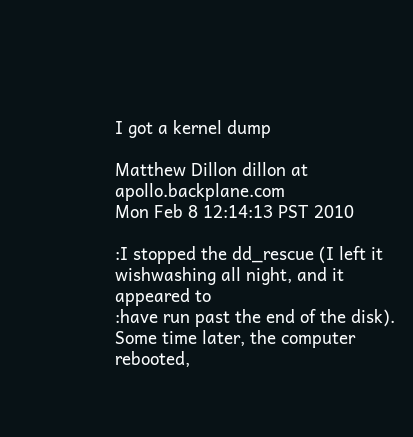I got a kernel dump

Matthew Dillon dillon at apollo.backplane.com
Mon Feb 8 12:14:13 PST 2010

:I stopped the dd_rescue (I left it wishwashing all night, and it appeared to
:have run past the end of the disk). Some time later, the computer rebooted,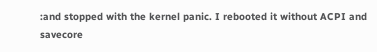:and stopped with the kernel panic. I rebooted it without ACPI and savecore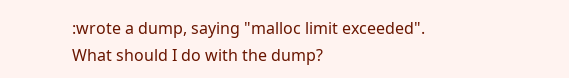:wrote a dump, saying "malloc limit exceeded". What should I do with the dump?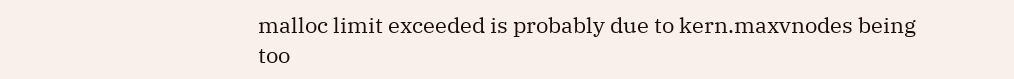malloc limit exceeded is probably due to kern.maxvnodes being too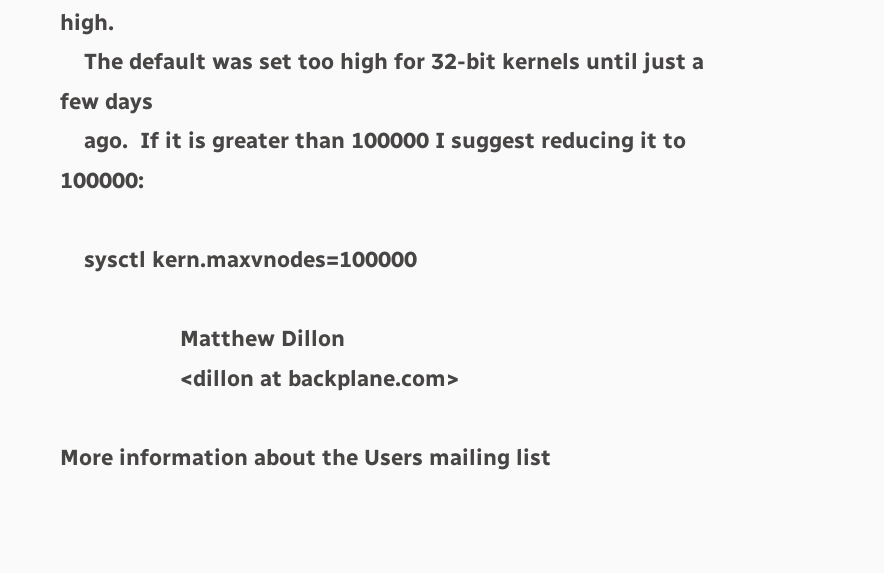high.
    The default was set too high for 32-bit kernels until just a few days
    ago.  If it is greater than 100000 I suggest reducing it to 100000:

    sysctl kern.maxvnodes=100000

                    Matthew Dillon
                    <dillon at backplane.com>

More information about the Users mailing list